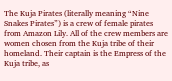The Kuja Pirates (literally meaning “Nine Snakes Pirates”) is a crew of female pirates from Amazon Lily. All of the crew members are women chosen from the Kuja tribe of their homeland. Their captain is the Empress of the Kuja tribe, as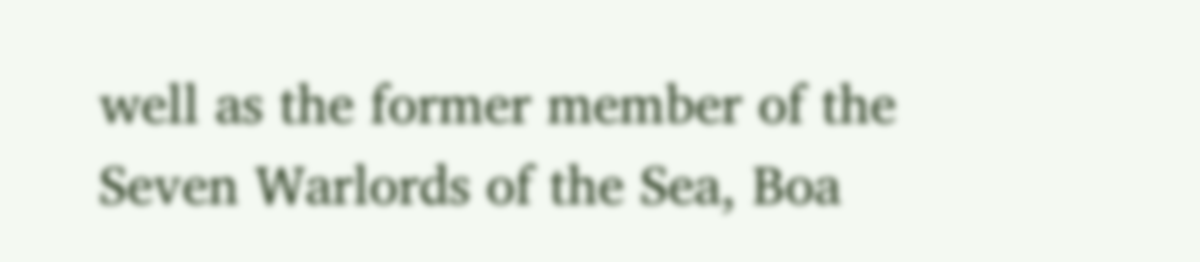well as the former member of the Seven Warlords of the Sea, Boa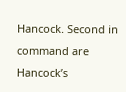Hancock. Second in command are Hancock’s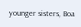younger sisters, Boa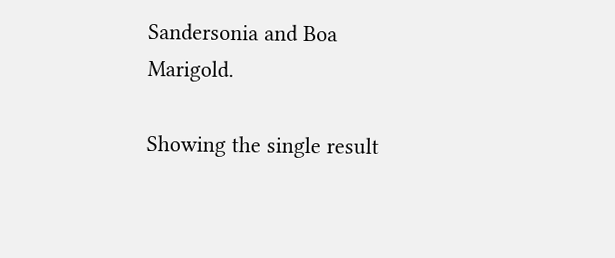Sandersonia and Boa Marigold.

Showing the single result